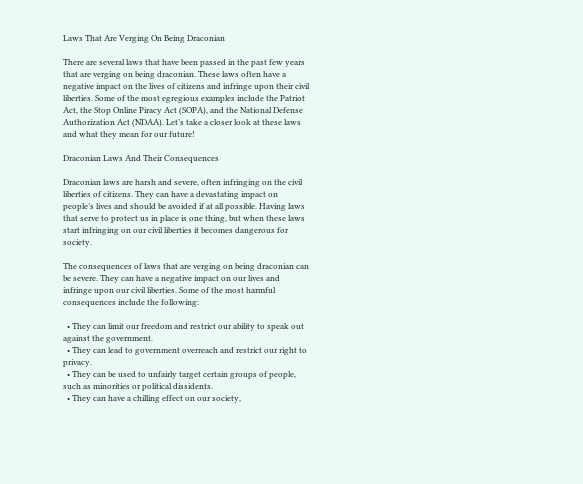Laws That Are Verging On Being Draconian

There are several laws that have been passed in the past few years that are verging on being draconian. These laws often have a negative impact on the lives of citizens and infringe upon their civil liberties. Some of the most egregious examples include the Patriot Act, the Stop Online Piracy Act (SOPA), and the National Defense Authorization Act (NDAA). Let’s take a closer look at these laws and what they mean for our future!

Draconian Laws And Their Consequences

Draconian laws are harsh and severe, often infringing on the civil liberties of citizens. They can have a devastating impact on people’s lives and should be avoided if at all possible. Having laws that serve to protect us in place is one thing, but when these laws start infringing on our civil liberties it becomes dangerous for society.

The consequences of laws that are verging on being draconian can be severe. They can have a negative impact on our lives and infringe upon our civil liberties. Some of the most harmful consequences include the following:

  • They can limit our freedom and restrict our ability to speak out against the government.
  • They can lead to government overreach and restrict our right to privacy.
  • They can be used to unfairly target certain groups of people, such as minorities or political dissidents.
  • They can have a chilling effect on our society,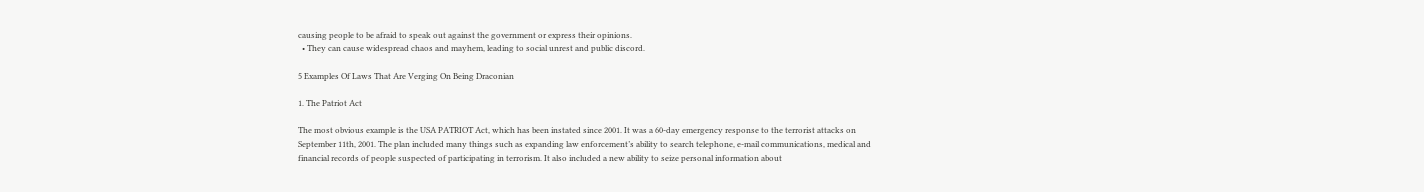causing people to be afraid to speak out against the government or express their opinions.
  • They can cause widespread chaos and mayhem, leading to social unrest and public discord.

5 Examples Of Laws That Are Verging On Being Draconian

1. The Patriot Act

The most obvious example is the USA PATRIOT Act, which has been instated since 2001. It was a 60-day emergency response to the terrorist attacks on September 11th, 2001. The plan included many things such as expanding law enforcement’s ability to search telephone, e-mail communications, medical and financial records of people suspected of participating in terrorism. It also included a new ability to seize personal information about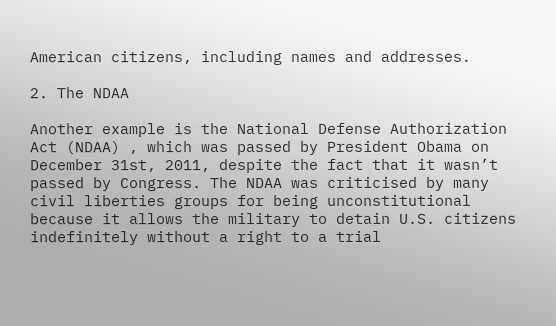American citizens, including names and addresses.

2. The NDAA

Another example is the National Defense Authorization Act (NDAA) , which was passed by President Obama on December 31st, 2011, despite the fact that it wasn’t passed by Congress. The NDAA was criticised by many civil liberties groups for being unconstitutional because it allows the military to detain U.S. citizens indefinitely without a right to a trial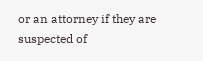or an attorney if they are suspected of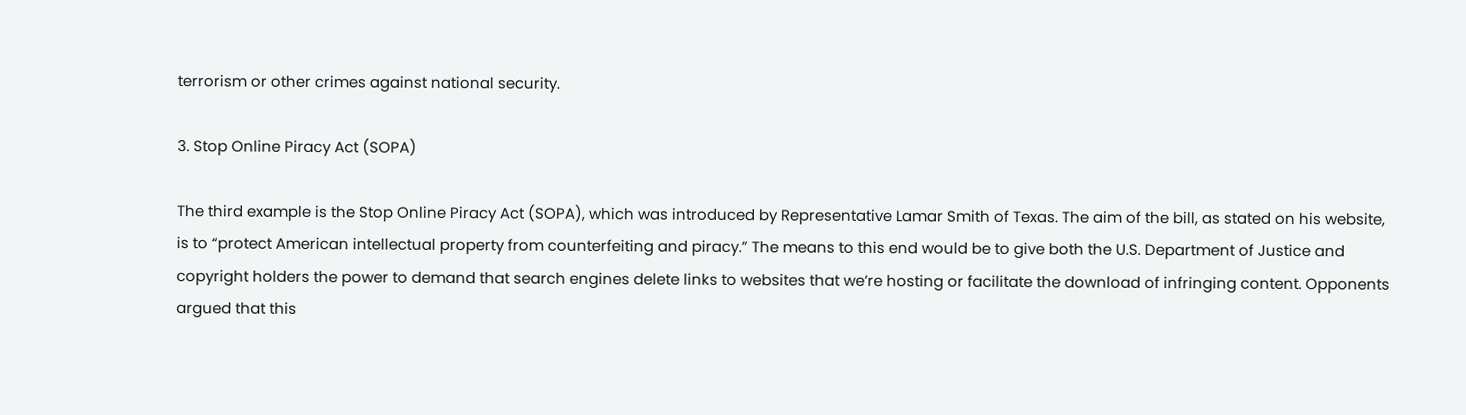terrorism or other crimes against national security.

3. Stop Online Piracy Act (SOPA)

The third example is the Stop Online Piracy Act (SOPA), which was introduced by Representative Lamar Smith of Texas. The aim of the bill, as stated on his website, is to “protect American intellectual property from counterfeiting and piracy.” The means to this end would be to give both the U.S. Department of Justice and copyright holders the power to demand that search engines delete links to websites that we’re hosting or facilitate the download of infringing content. Opponents argued that this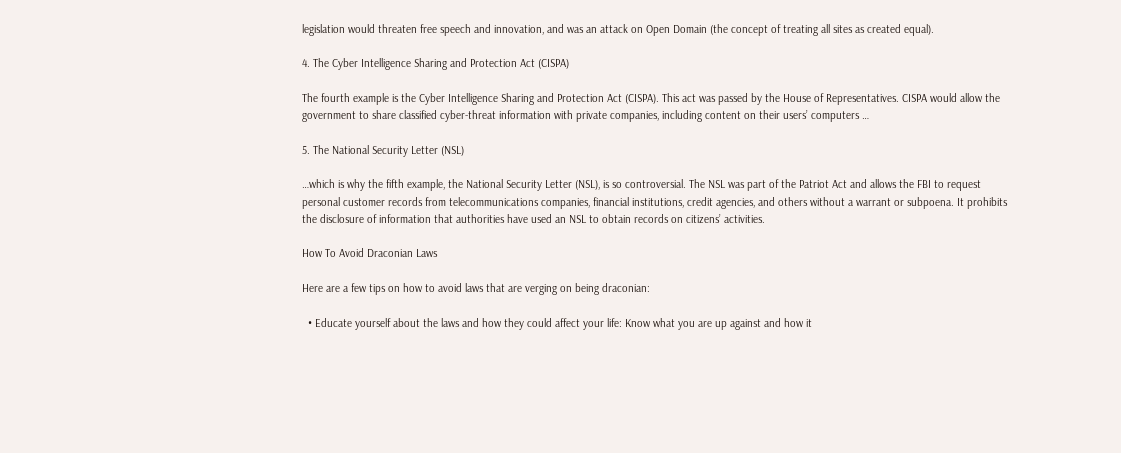legislation would threaten free speech and innovation, and was an attack on Open Domain (the concept of treating all sites as created equal).

4. The Cyber Intelligence Sharing and Protection Act (CISPA)

The fourth example is the Cyber Intelligence Sharing and Protection Act (CISPA). This act was passed by the House of Representatives. CISPA would allow the government to share classified cyber-threat information with private companies, including content on their users’ computers …

5. The National Security Letter (NSL)

…which is why the fifth example, the National Security Letter (NSL), is so controversial. The NSL was part of the Patriot Act and allows the FBI to request personal customer records from telecommunications companies, financial institutions, credit agencies, and others without a warrant or subpoena. It prohibits the disclosure of information that authorities have used an NSL to obtain records on citizens’ activities.

How To Avoid Draconian Laws

Here are a few tips on how to avoid laws that are verging on being draconian:

  • Educate yourself about the laws and how they could affect your life: Know what you are up against and how it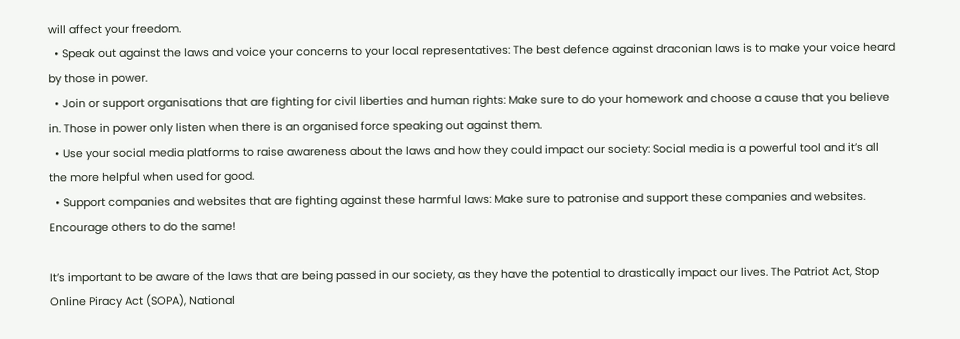will affect your freedom.
  • Speak out against the laws and voice your concerns to your local representatives: The best defence against draconian laws is to make your voice heard by those in power.
  • Join or support organisations that are fighting for civil liberties and human rights: Make sure to do your homework and choose a cause that you believe in. Those in power only listen when there is an organised force speaking out against them.
  • Use your social media platforms to raise awareness about the laws and how they could impact our society: Social media is a powerful tool and it’s all the more helpful when used for good.
  • Support companies and websites that are fighting against these harmful laws: Make sure to patronise and support these companies and websites. Encourage others to do the same!

It’s important to be aware of the laws that are being passed in our society, as they have the potential to drastically impact our lives. The Patriot Act, Stop Online Piracy Act (SOPA), National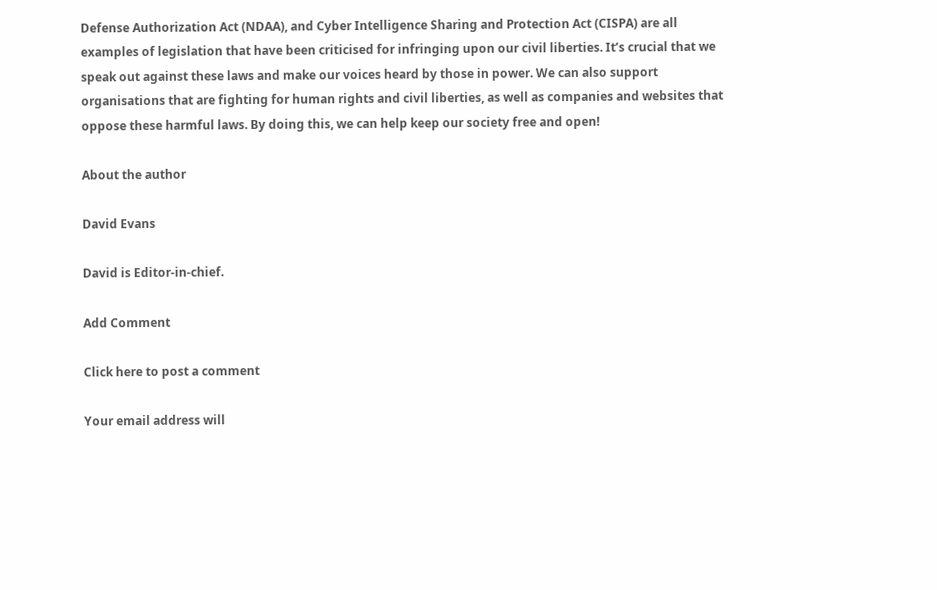Defense Authorization Act (NDAA), and Cyber Intelligence Sharing and Protection Act (CISPA) are all examples of legislation that have been criticised for infringing upon our civil liberties. It’s crucial that we speak out against these laws and make our voices heard by those in power. We can also support organisations that are fighting for human rights and civil liberties, as well as companies and websites that oppose these harmful laws. By doing this, we can help keep our society free and open!

About the author

David Evans

David is Editor-in-chief.

Add Comment

Click here to post a comment

Your email address will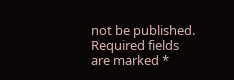not be published. Required fields are marked *